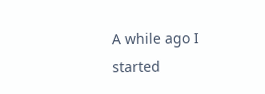A while ago I started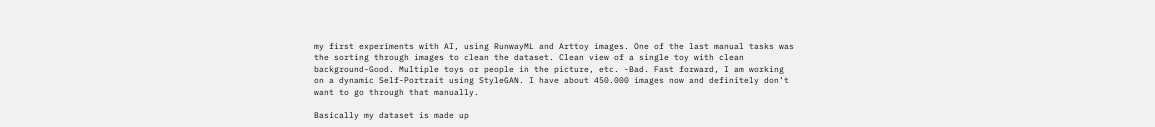my first experiments with AI, using RunwayML and Arttoy images. One of the last manual tasks was the sorting through images to clean the dataset. Clean view of a single toy with clean background-Good. Multiple toys or people in the picture, etc. -Bad. Fast forward, I am working on a dynamic Self-Portrait using StyleGAN. I have about 450.000 images now and definitely don’t want to go through that manually.

Basically my dataset is made up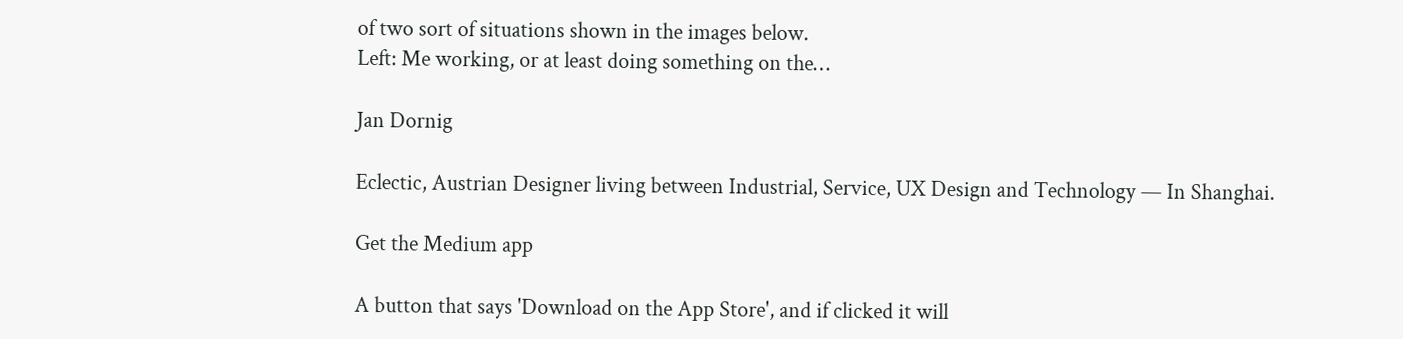of two sort of situations shown in the images below.
Left: Me working, or at least doing something on the…

Jan Dornig

Eclectic, Austrian Designer living between Industrial, Service, UX Design and Technology — In Shanghai.

Get the Medium app

A button that says 'Download on the App Store', and if clicked it will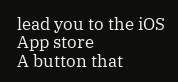lead you to the iOS App store
A button that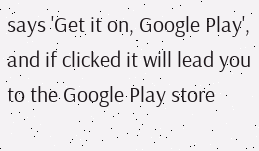says 'Get it on, Google Play', and if clicked it will lead you to the Google Play store